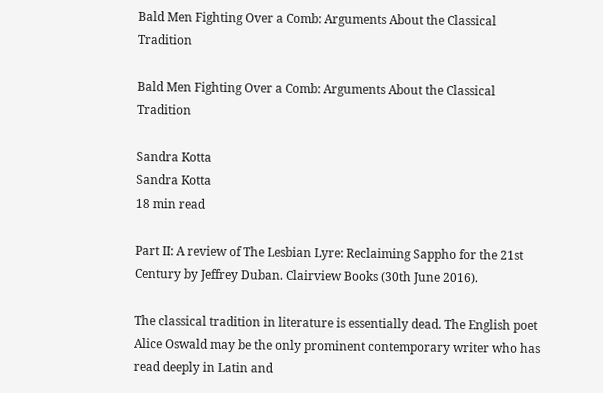Bald Men Fighting Over a Comb: Arguments About the Classical Tradition

Bald Men Fighting Over a Comb: Arguments About the Classical Tradition

Sandra Kotta
Sandra Kotta
18 min read

Part II: A review of The Lesbian Lyre: Reclaiming Sappho for the 21st Century by Jeffrey Duban. Clairview Books (30th June 2016).

The classical tradition in literature is essentially dead. The English poet Alice Oswald may be the only prominent contemporary writer who has read deeply in Latin and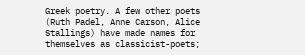Greek poetry. A few other poets (Ruth Padel, Anne Carson, Alice Stallings) have made names for themselves as classicist-poets;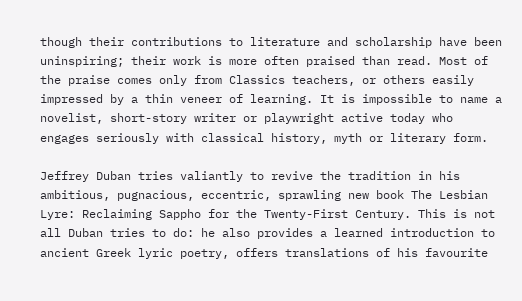though their contributions to literature and scholarship have been uninspiring; their work is more often praised than read. Most of the praise comes only from Classics teachers, or others easily impressed by a thin veneer of learning. It is impossible to name a novelist, short-story writer or playwright active today who engages seriously with classical history, myth or literary form.

Jeffrey Duban tries valiantly to revive the tradition in his ambitious, pugnacious, eccentric, sprawling new book The Lesbian Lyre: Reclaiming Sappho for the Twenty-First Century. This is not all Duban tries to do: he also provides a learned introduction to ancient Greek lyric poetry, offers translations of his favourite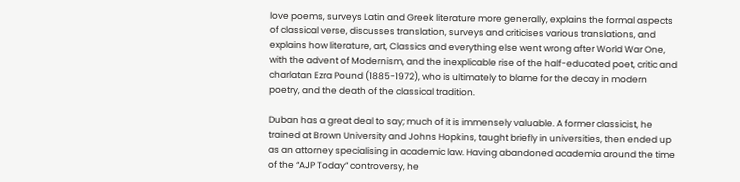love poems, surveys Latin and Greek literature more generally, explains the formal aspects of classical verse, discusses translation, surveys and criticises various translations, and explains how literature, art, Classics and everything else went wrong after World War One, with the advent of Modernism, and the inexplicable rise of the half-educated poet, critic and charlatan Ezra Pound (1885-1972), who is ultimately to blame for the decay in modern poetry, and the death of the classical tradition.

Duban has a great deal to say; much of it is immensely valuable. A former classicist, he trained at Brown University and Johns Hopkins, taught briefly in universities, then ended up as an attorney specialising in academic law. Having abandoned academia around the time of the “AJP Today” controversy, he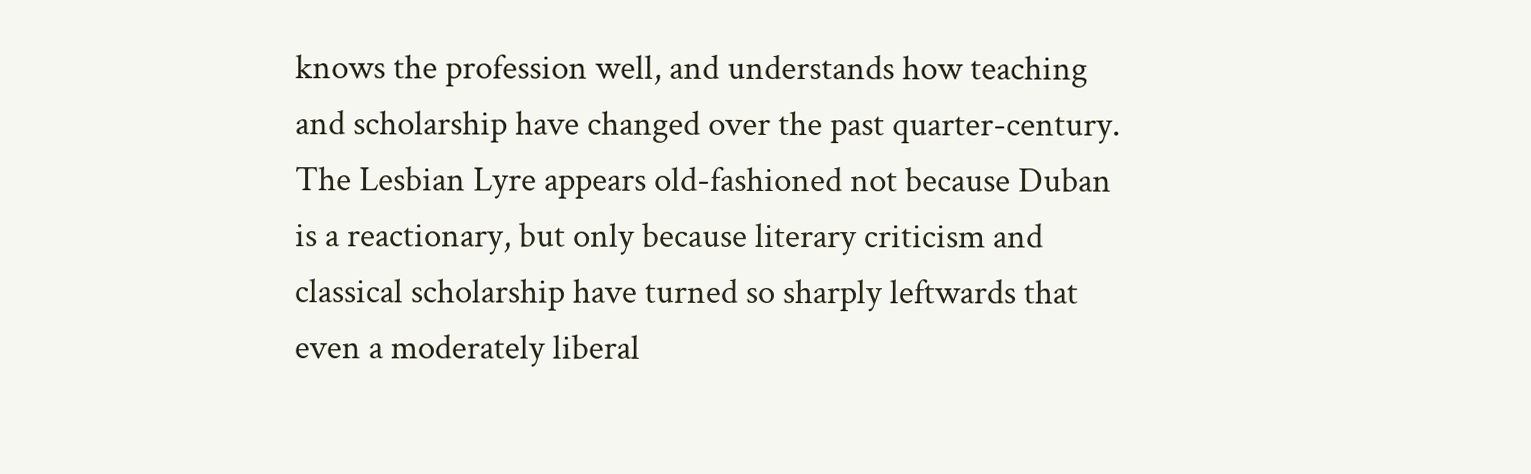knows the profession well, and understands how teaching and scholarship have changed over the past quarter-century. The Lesbian Lyre appears old-fashioned not because Duban is a reactionary, but only because literary criticism and classical scholarship have turned so sharply leftwards that even a moderately liberal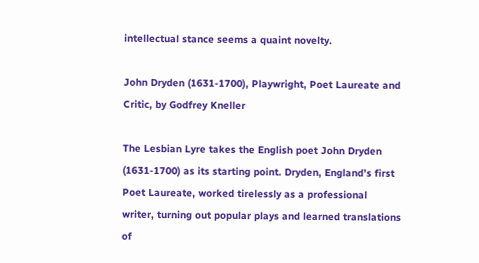intellectual stance seems a quaint novelty.

John Dryden (1631-1700), Playwright, Poet Laureate and Critic, by Godfrey Kneller

The Lesbian Lyre takes the English poet John Dryden (1631-1700) as its starting point. Dryden, England’s first Poet Laureate, worked tirelessly as a professional writer, turning out popular plays and learned translations of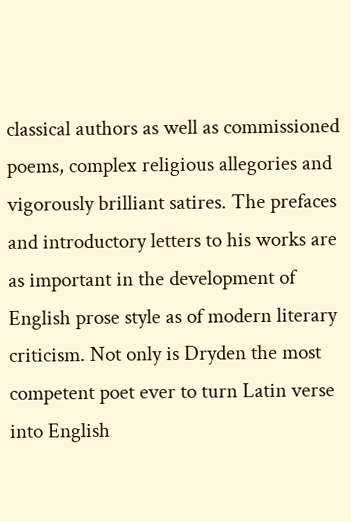classical authors as well as commissioned poems, complex religious allegories and vigorously brilliant satires. The prefaces and introductory letters to his works are as important in the development of English prose style as of modern literary criticism. Not only is Dryden the most competent poet ever to turn Latin verse into English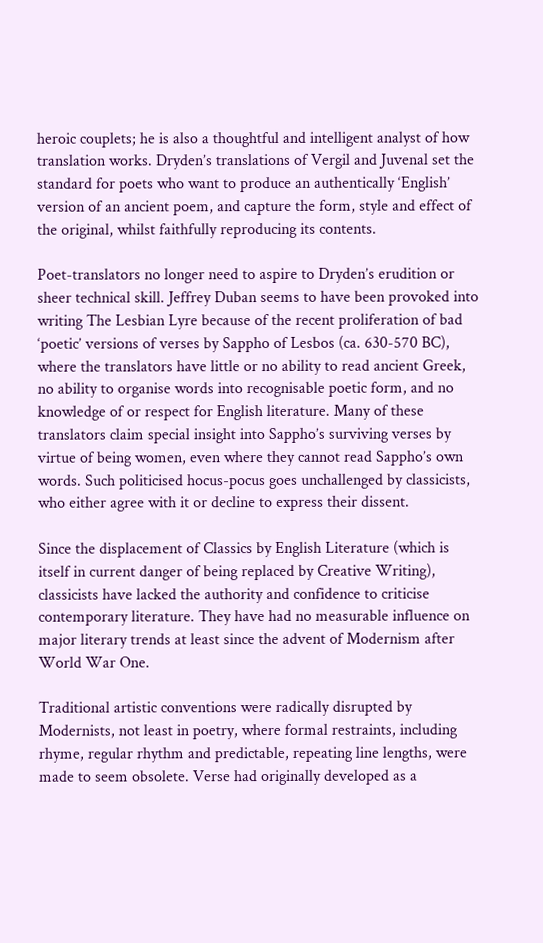heroic couplets; he is also a thoughtful and intelligent analyst of how translation works. Dryden’s translations of Vergil and Juvenal set the standard for poets who want to produce an authentically ‘English’ version of an ancient poem, and capture the form, style and effect of the original, whilst faithfully reproducing its contents.

Poet-translators no longer need to aspire to Dryden’s erudition or sheer technical skill. Jeffrey Duban seems to have been provoked into writing The Lesbian Lyre because of the recent proliferation of bad ‘poetic’ versions of verses by Sappho of Lesbos (ca. 630-570 BC), where the translators have little or no ability to read ancient Greek, no ability to organise words into recognisable poetic form, and no knowledge of or respect for English literature. Many of these translators claim special insight into Sappho’s surviving verses by virtue of being women, even where they cannot read Sappho’s own words. Such politicised hocus-pocus goes unchallenged by classicists, who either agree with it or decline to express their dissent.

Since the displacement of Classics by English Literature (which is itself in current danger of being replaced by Creative Writing), classicists have lacked the authority and confidence to criticise contemporary literature. They have had no measurable influence on major literary trends at least since the advent of Modernism after World War One.

Traditional artistic conventions were radically disrupted by Modernists, not least in poetry, where formal restraints, including rhyme, regular rhythm and predictable, repeating line lengths, were made to seem obsolete. Verse had originally developed as a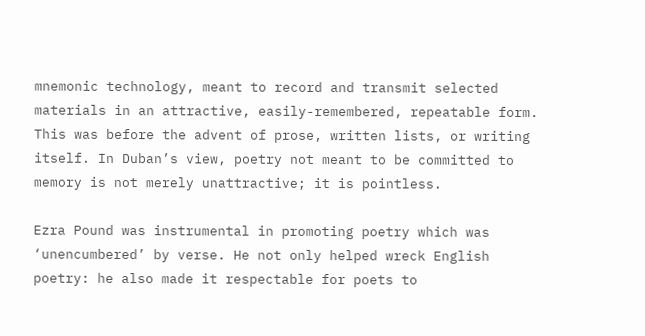mnemonic technology, meant to record and transmit selected materials in an attractive, easily-remembered, repeatable form. This was before the advent of prose, written lists, or writing itself. In Duban’s view, poetry not meant to be committed to memory is not merely unattractive; it is pointless.

Ezra Pound was instrumental in promoting poetry which was ‘unencumbered’ by verse. He not only helped wreck English poetry: he also made it respectable for poets to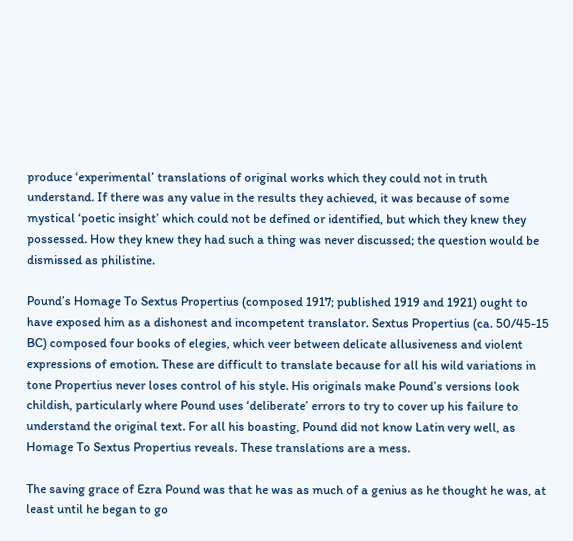produce ‘experimental’ translations of original works which they could not in truth understand. If there was any value in the results they achieved, it was because of some mystical ‘poetic insight’ which could not be defined or identified, but which they knew they possessed. How they knew they had such a thing was never discussed; the question would be dismissed as philistine.

Pound’s Homage To Sextus Propertius (composed 1917; published 1919 and 1921) ought to have exposed him as a dishonest and incompetent translator. Sextus Propertius (ca. 50/45-15 BC) composed four books of elegies, which veer between delicate allusiveness and violent expressions of emotion. These are difficult to translate because for all his wild variations in tone Propertius never loses control of his style. His originals make Pound’s versions look childish, particularly where Pound uses ‘deliberate’ errors to try to cover up his failure to understand the original text. For all his boasting, Pound did not know Latin very well, as Homage To Sextus Propertius reveals. These translations are a mess.

The saving grace of Ezra Pound was that he was as much of a genius as he thought he was, at least until he began to go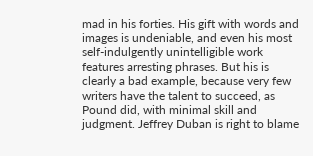mad in his forties. His gift with words and images is undeniable, and even his most self-indulgently unintelligible work features arresting phrases. But his is clearly a bad example, because very few writers have the talent to succeed, as Pound did, with minimal skill and judgment. Jeffrey Duban is right to blame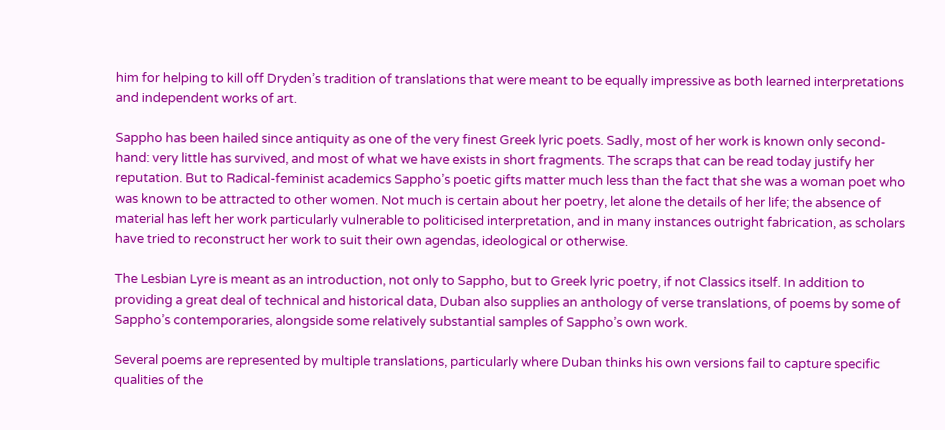him for helping to kill off Dryden’s tradition of translations that were meant to be equally impressive as both learned interpretations and independent works of art.

Sappho has been hailed since antiquity as one of the very finest Greek lyric poets. Sadly, most of her work is known only second-hand: very little has survived, and most of what we have exists in short fragments. The scraps that can be read today justify her reputation. But to Radical-feminist academics Sappho’s poetic gifts matter much less than the fact that she was a woman poet who was known to be attracted to other women. Not much is certain about her poetry, let alone the details of her life; the absence of material has left her work particularly vulnerable to politicised interpretation, and in many instances outright fabrication, as scholars have tried to reconstruct her work to suit their own agendas, ideological or otherwise.

The Lesbian Lyre is meant as an introduction, not only to Sappho, but to Greek lyric poetry, if not Classics itself. In addition to providing a great deal of technical and historical data, Duban also supplies an anthology of verse translations, of poems by some of Sappho’s contemporaries, alongside some relatively substantial samples of Sappho’s own work.

Several poems are represented by multiple translations, particularly where Duban thinks his own versions fail to capture specific qualities of the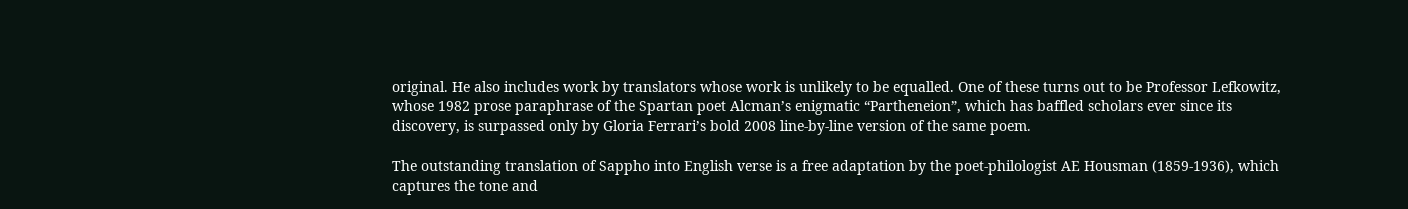original. He also includes work by translators whose work is unlikely to be equalled. One of these turns out to be Professor Lefkowitz, whose 1982 prose paraphrase of the Spartan poet Alcman’s enigmatic “Partheneion”, which has baffled scholars ever since its discovery, is surpassed only by Gloria Ferrari’s bold 2008 line-by-line version of the same poem.

The outstanding translation of Sappho into English verse is a free adaptation by the poet-philologist AE Housman (1859-1936), which captures the tone and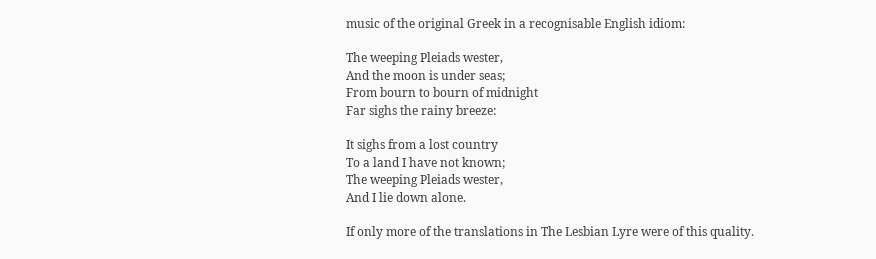music of the original Greek in a recognisable English idiom:

The weeping Pleiads wester,
And the moon is under seas;
From bourn to bourn of midnight
Far sighs the rainy breeze:

It sighs from a lost country
To a land I have not known;
The weeping Pleiads wester,
And I lie down alone.

If only more of the translations in The Lesbian Lyre were of this quality.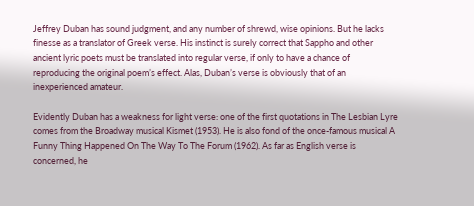Jeffrey Duban has sound judgment, and any number of shrewd, wise opinions. But he lacks finesse as a translator of Greek verse. His instinct is surely correct that Sappho and other ancient lyric poets must be translated into regular verse, if only to have a chance of reproducing the original poem’s effect. Alas, Duban’s verse is obviously that of an inexperienced amateur.

Evidently Duban has a weakness for light verse: one of the first quotations in The Lesbian Lyre comes from the Broadway musical Kismet (1953). He is also fond of the once-famous musical A Funny Thing Happened On The Way To The Forum (1962). As far as English verse is concerned, he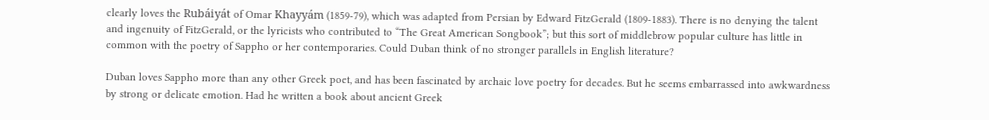clearly loves the Rubáiyát of Omar Khayyám (1859-79), which was adapted from Persian by Edward FitzGerald (1809-1883). There is no denying the talent and ingenuity of FitzGerald, or the lyricists who contributed to “The Great American Songbook”; but this sort of middlebrow popular culture has little in common with the poetry of Sappho or her contemporaries. Could Duban think of no stronger parallels in English literature?

Duban loves Sappho more than any other Greek poet, and has been fascinated by archaic love poetry for decades. But he seems embarrassed into awkwardness by strong or delicate emotion. Had he written a book about ancient Greek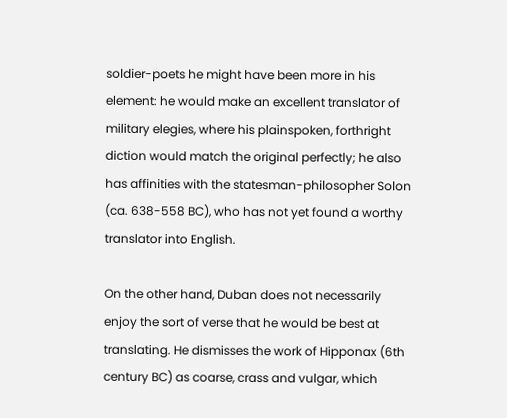soldier-poets he might have been more in his element: he would make an excellent translator of military elegies, where his plainspoken, forthright diction would match the original perfectly; he also has affinities with the statesman-philosopher Solon (ca. 638-558 BC), who has not yet found a worthy translator into English.

On the other hand, Duban does not necessarily enjoy the sort of verse that he would be best at translating. He dismisses the work of Hipponax (6th century BC) as coarse, crass and vulgar, which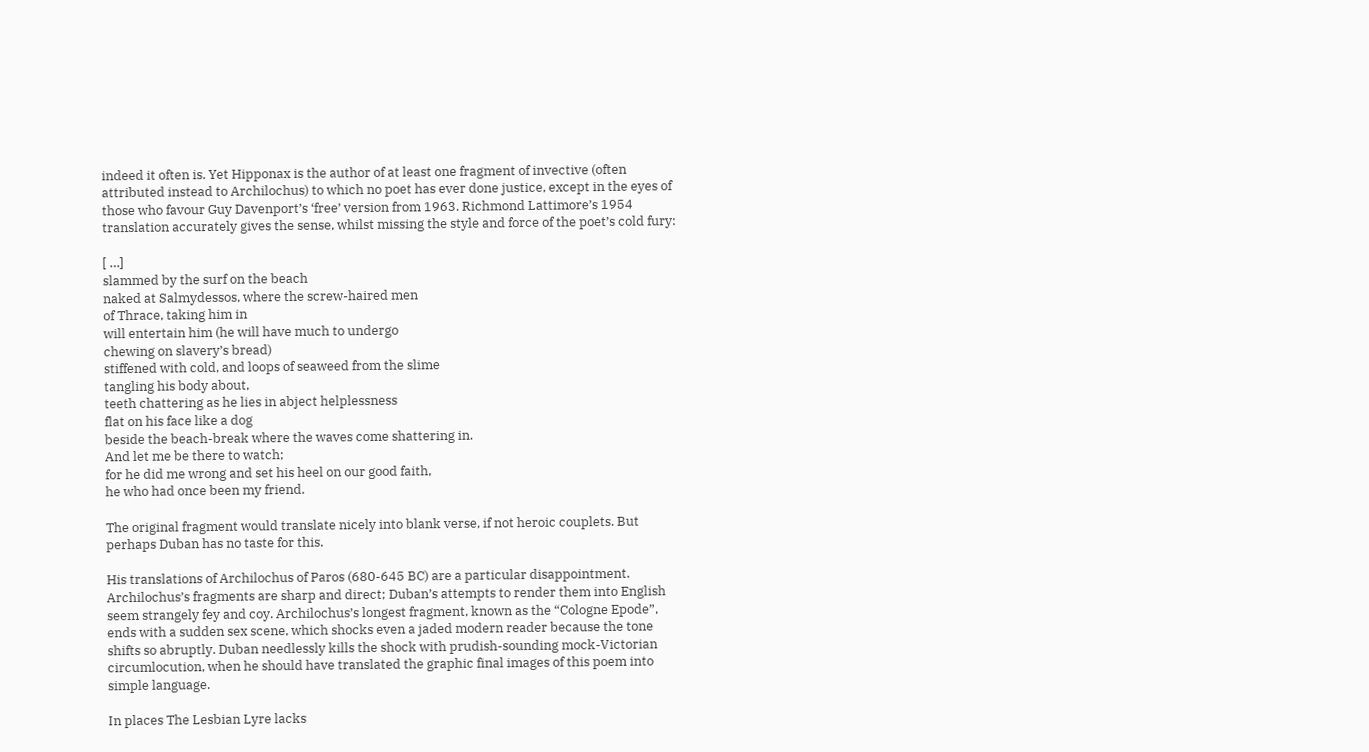indeed it often is. Yet Hipponax is the author of at least one fragment of invective (often attributed instead to Archilochus) to which no poet has ever done justice, except in the eyes of those who favour Guy Davenport’s ‘free’ version from 1963. Richmond Lattimore’s 1954 translation accurately gives the sense, whilst missing the style and force of the poet’s cold fury:

[ …]
slammed by the surf on the beach
naked at Salmydessos, where the screw-haired men
of Thrace, taking him in
will entertain him (he will have much to undergo
chewing on slavery’s bread)
stiffened with cold, and loops of seaweed from the slime
tangling his body about,
teeth chattering as he lies in abject helplessness
flat on his face like a dog
beside the beach-break where the waves come shattering in.
And let me be there to watch;
for he did me wrong and set his heel on our good faith,
he who had once been my friend.

The original fragment would translate nicely into blank verse, if not heroic couplets. But perhaps Duban has no taste for this.

His translations of Archilochus of Paros (680-645 BC) are a particular disappointment. Archilochus’s fragments are sharp and direct; Duban’s attempts to render them into English seem strangely fey and coy. Archilochus’s longest fragment, known as the “Cologne Epode”, ends with a sudden sex scene, which shocks even a jaded modern reader because the tone shifts so abruptly. Duban needlessly kills the shock with prudish-sounding mock-Victorian circumlocution, when he should have translated the graphic final images of this poem into simple language.

In places The Lesbian Lyre lacks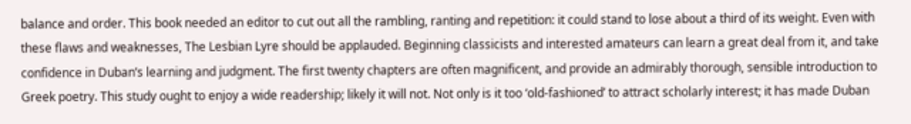balance and order. This book needed an editor to cut out all the rambling, ranting and repetition: it could stand to lose about a third of its weight. Even with these flaws and weaknesses, The Lesbian Lyre should be applauded. Beginning classicists and interested amateurs can learn a great deal from it, and take confidence in Duban’s learning and judgment. The first twenty chapters are often magnificent, and provide an admirably thorough, sensible introduction to Greek poetry. This study ought to enjoy a wide readership; likely it will not. Not only is it too ‘old-fashioned’ to attract scholarly interest; it has made Duban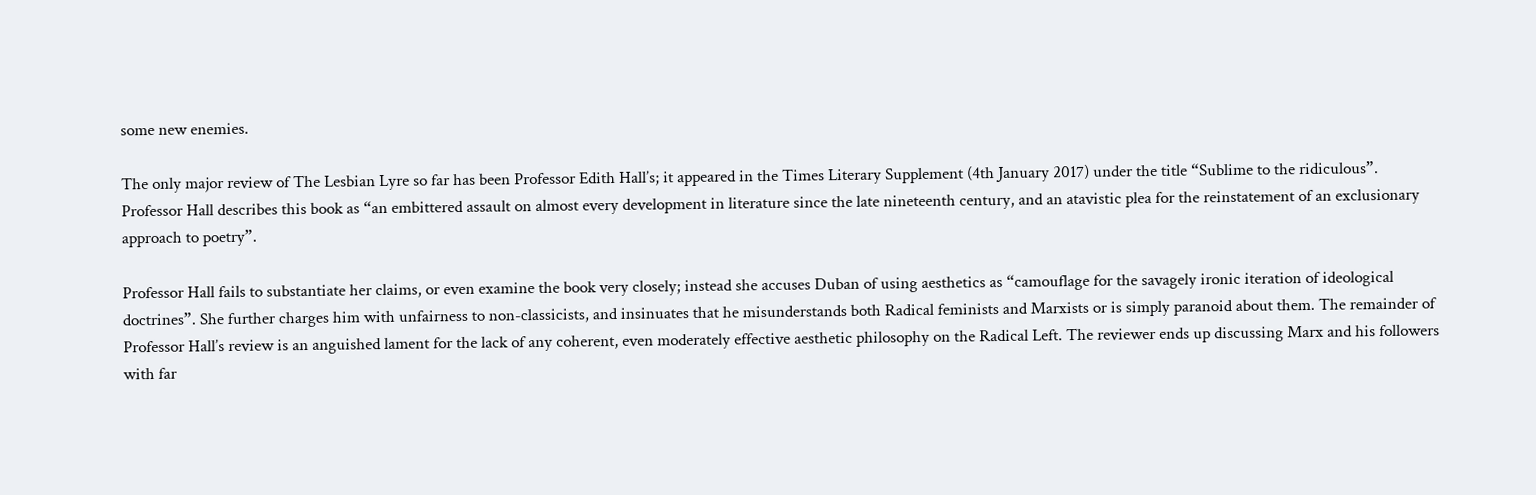some new enemies.

The only major review of The Lesbian Lyre so far has been Professor Edith Hall’s; it appeared in the Times Literary Supplement (4th January 2017) under the title “Sublime to the ridiculous”. Professor Hall describes this book as “an embittered assault on almost every development in literature since the late nineteenth century, and an atavistic plea for the reinstatement of an exclusionary approach to poetry”.

Professor Hall fails to substantiate her claims, or even examine the book very closely; instead she accuses Duban of using aesthetics as “camouflage for the savagely ironic iteration of ideological doctrines”. She further charges him with unfairness to non-classicists, and insinuates that he misunderstands both Radical feminists and Marxists or is simply paranoid about them. The remainder of Professor Hall’s review is an anguished lament for the lack of any coherent, even moderately effective aesthetic philosophy on the Radical Left. The reviewer ends up discussing Marx and his followers with far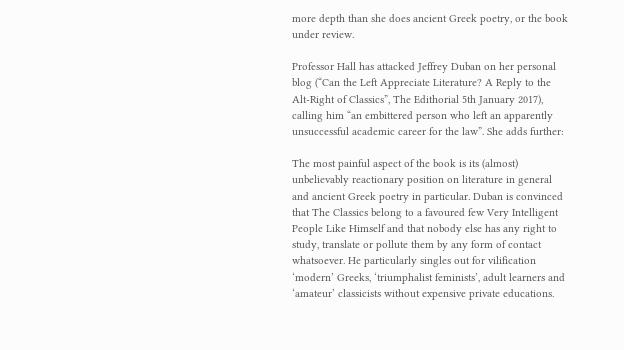more depth than she does ancient Greek poetry, or the book under review.

Professor Hall has attacked Jeffrey Duban on her personal blog (“Can the Left Appreciate Literature? A Reply to the Alt-Right of Classics”, The Edithorial 5th January 2017), calling him “an embittered person who left an apparently unsuccessful academic career for the law”. She adds further:

The most painful aspect of the book is its (almost) unbelievably reactionary position on literature in general and ancient Greek poetry in particular. Duban is convinced that The Classics belong to a favoured few Very Intelligent People Like Himself and that nobody else has any right to study, translate or pollute them by any form of contact whatsoever. He particularly singles out for vilification ‘modern’ Greeks, ‘triumphalist feminists’, adult learners and ‘amateur’ classicists without expensive private educations.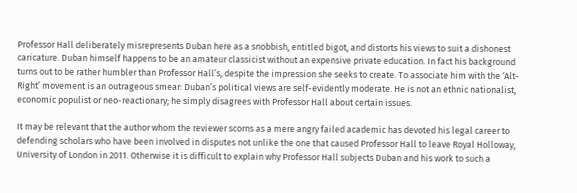Professor Hall deliberately misrepresents Duban here as a snobbish, entitled bigot, and distorts his views to suit a dishonest caricature. Duban himself happens to be an amateur classicist without an expensive private education. In fact his background turns out to be rather humbler than Professor Hall’s, despite the impression she seeks to create. To associate him with the ‘Alt-Right’ movement is an outrageous smear: Duban’s political views are self-evidently moderate. He is not an ethnic nationalist, economic populist or neo-reactionary; he simply disagrees with Professor Hall about certain issues.

It may be relevant that the author whom the reviewer scorns as a mere angry failed academic has devoted his legal career to defending scholars who have been involved in disputes not unlike the one that caused Professor Hall to leave Royal Holloway, University of London in 2011. Otherwise it is difficult to explain why Professor Hall subjects Duban and his work to such a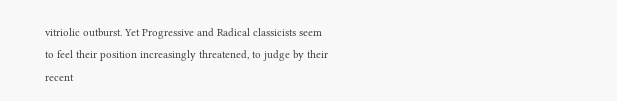vitriolic outburst. Yet Progressive and Radical classicists seem to feel their position increasingly threatened, to judge by their recent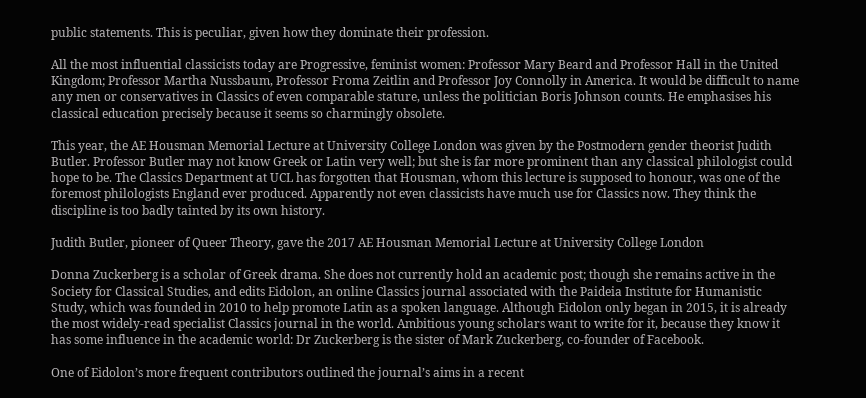public statements. This is peculiar, given how they dominate their profession.

All the most influential classicists today are Progressive, feminist women: Professor Mary Beard and Professor Hall in the United Kingdom; Professor Martha Nussbaum, Professor Froma Zeitlin and Professor Joy Connolly in America. It would be difficult to name any men or conservatives in Classics of even comparable stature, unless the politician Boris Johnson counts. He emphasises his classical education precisely because it seems so charmingly obsolete.

This year, the AE Housman Memorial Lecture at University College London was given by the Postmodern gender theorist Judith Butler. Professor Butler may not know Greek or Latin very well; but she is far more prominent than any classical philologist could hope to be. The Classics Department at UCL has forgotten that Housman, whom this lecture is supposed to honour, was one of the foremost philologists England ever produced. Apparently not even classicists have much use for Classics now. They think the discipline is too badly tainted by its own history.

Judith Butler, pioneer of Queer Theory, gave the 2017 AE Housman Memorial Lecture at University College London

Donna Zuckerberg is a scholar of Greek drama. She does not currently hold an academic post; though she remains active in the Society for Classical Studies, and edits Eidolon, an online Classics journal associated with the Paideia Institute for Humanistic Study, which was founded in 2010 to help promote Latin as a spoken language. Although Eidolon only began in 2015, it is already the most widely-read specialist Classics journal in the world. Ambitious young scholars want to write for it, because they know it has some influence in the academic world: Dr Zuckerberg is the sister of Mark Zuckerberg, co-founder of Facebook.

One of Eidolon’s more frequent contributors outlined the journal’s aims in a recent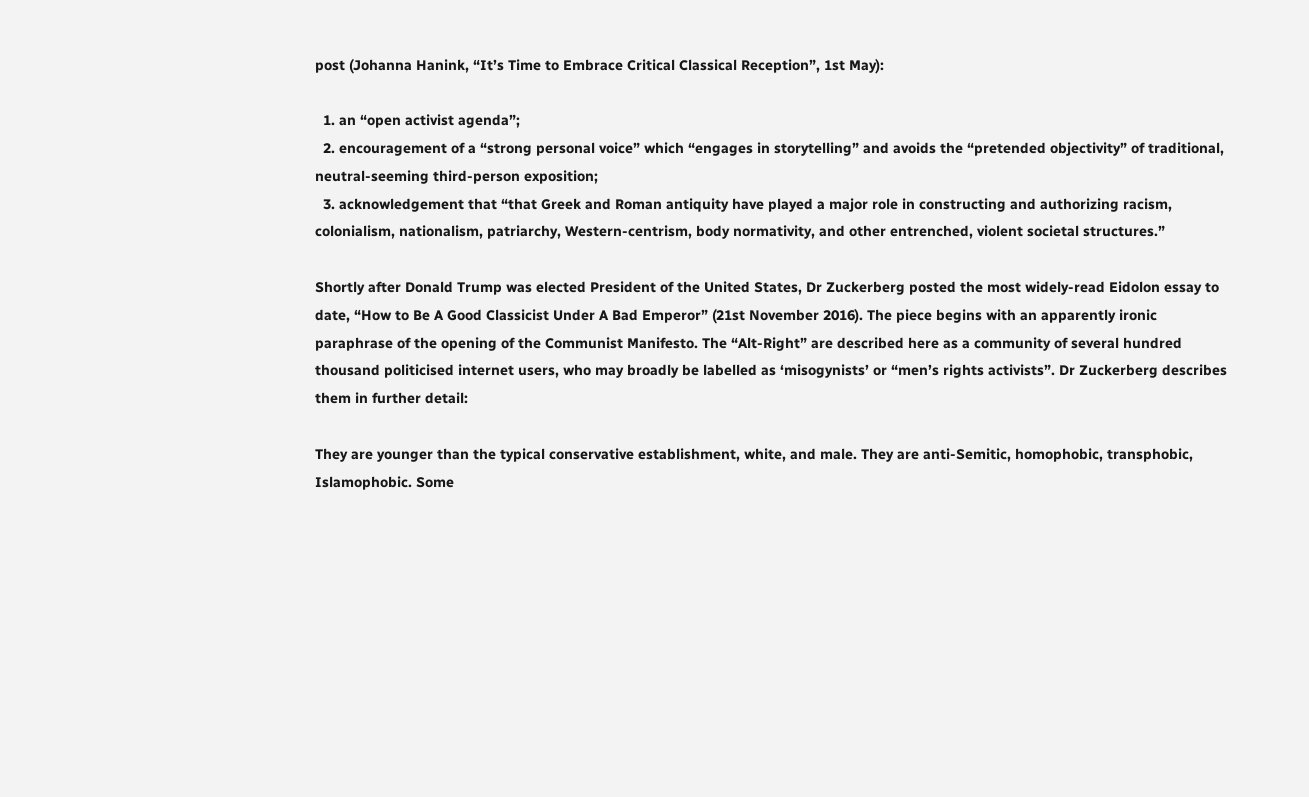post (Johanna Hanink, “It’s Time to Embrace Critical Classical Reception”, 1st May):

  1. an “open activist agenda”;
  2. encouragement of a “strong personal voice” which “engages in storytelling” and avoids the “pretended objectivity” of traditional, neutral-seeming third-person exposition;
  3. acknowledgement that “that Greek and Roman antiquity have played a major role in constructing and authorizing racism, colonialism, nationalism, patriarchy, Western-centrism, body normativity, and other entrenched, violent societal structures.”

Shortly after Donald Trump was elected President of the United States, Dr Zuckerberg posted the most widely-read Eidolon essay to date, “How to Be A Good Classicist Under A Bad Emperor” (21st November 2016). The piece begins with an apparently ironic paraphrase of the opening of the Communist Manifesto. The “Alt-Right” are described here as a community of several hundred thousand politicised internet users, who may broadly be labelled as ‘misogynists’ or “men’s rights activists”. Dr Zuckerberg describes them in further detail:

They are younger than the typical conservative establishment, white, and male. They are anti-Semitic, homophobic, transphobic, Islamophobic. Some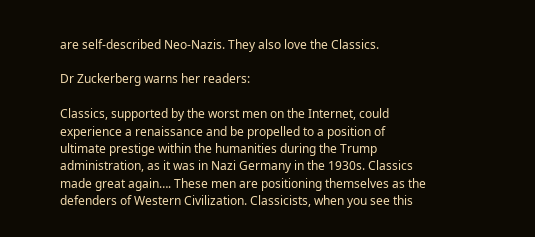are self-described Neo-Nazis. They also love the Classics.

Dr Zuckerberg warns her readers:

Classics, supported by the worst men on the Internet, could experience a renaissance and be propelled to a position of ultimate prestige within the humanities during the Trump administration, as it was in Nazi Germany in the 1930s. Classics made great again…. These men are positioning themselves as the defenders of Western Civilization. Classicists, when you see this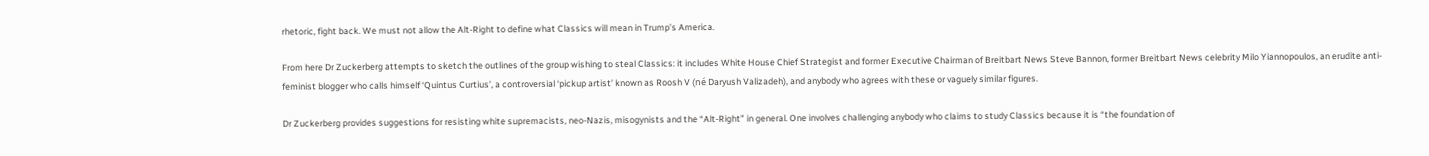rhetoric, fight back. We must not allow the Alt-Right to define what Classics will mean in Trump’s America.

From here Dr Zuckerberg attempts to sketch the outlines of the group wishing to steal Classics: it includes White House Chief Strategist and former Executive Chairman of Breitbart News Steve Bannon, former Breitbart News celebrity Milo Yiannopoulos, an erudite anti-feminist blogger who calls himself ‘Quintus Curtius’, a controversial ‘pickup artist’ known as Roosh V (né Daryush Valizadeh), and anybody who agrees with these or vaguely similar figures.

Dr Zuckerberg provides suggestions for resisting white supremacists, neo-Nazis, misogynists and the “Alt-Right” in general. One involves challenging anybody who claims to study Classics because it is “the foundation of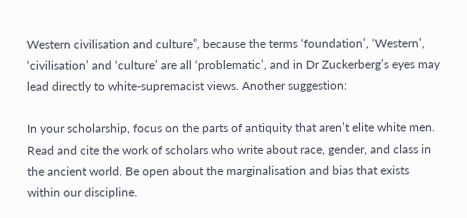Western civilisation and culture”, because the terms ‘foundation’, ‘Western’, ‘civilisation’ and ‘culture’ are all ‘problematic’, and in Dr Zuckerberg’s eyes may lead directly to white-supremacist views. Another suggestion:

In your scholarship, focus on the parts of antiquity that aren’t elite white men. Read and cite the work of scholars who write about race, gender, and class in the ancient world. Be open about the marginalisation and bias that exists within our discipline.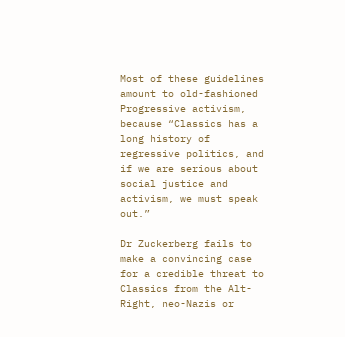Most of these guidelines amount to old-fashioned Progressive activism, because “Classics has a long history of regressive politics, and if we are serious about social justice and activism, we must speak out.”

Dr Zuckerberg fails to make a convincing case for a credible threat to Classics from the Alt-Right, neo-Nazis or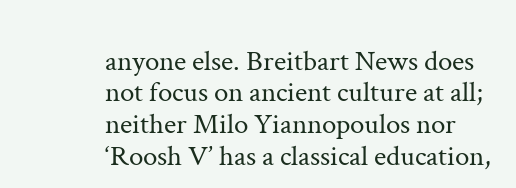anyone else. Breitbart News does not focus on ancient culture at all; neither Milo Yiannopoulos nor ‘Roosh V’ has a classical education,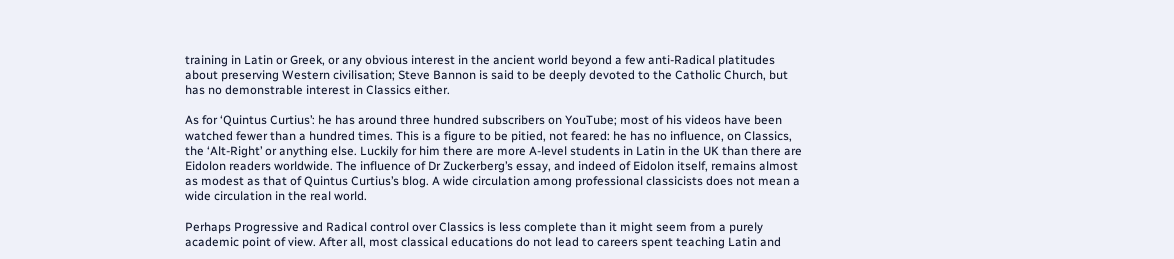training in Latin or Greek, or any obvious interest in the ancient world beyond a few anti-Radical platitudes about preserving Western civilisation; Steve Bannon is said to be deeply devoted to the Catholic Church, but has no demonstrable interest in Classics either.

As for ‘Quintus Curtius’: he has around three hundred subscribers on YouTube; most of his videos have been watched fewer than a hundred times. This is a figure to be pitied, not feared: he has no influence, on Classics, the ‘Alt-Right’ or anything else. Luckily for him there are more A-level students in Latin in the UK than there are Eidolon readers worldwide. The influence of Dr Zuckerberg’s essay, and indeed of Eidolon itself, remains almost as modest as that of Quintus Curtius’s blog. A wide circulation among professional classicists does not mean a wide circulation in the real world.

Perhaps Progressive and Radical control over Classics is less complete than it might seem from a purely academic point of view. After all, most classical educations do not lead to careers spent teaching Latin and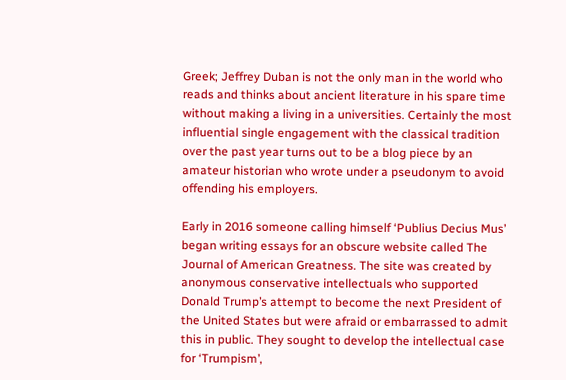Greek; Jeffrey Duban is not the only man in the world who reads and thinks about ancient literature in his spare time without making a living in a universities. Certainly the most influential single engagement with the classical tradition over the past year turns out to be a blog piece by an amateur historian who wrote under a pseudonym to avoid offending his employers.

Early in 2016 someone calling himself ‘Publius Decius Mus’ began writing essays for an obscure website called The Journal of American Greatness. The site was created by anonymous conservative intellectuals who supported Donald Trump’s attempt to become the next President of the United States but were afraid or embarrassed to admit this in public. They sought to develop the intellectual case for ‘Trumpism’,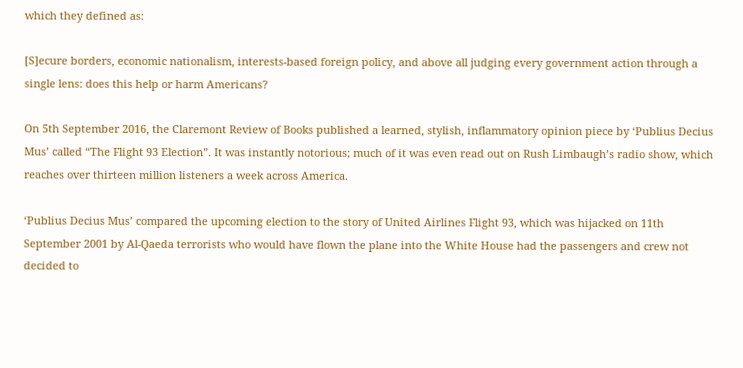which they defined as:

[S]ecure borders, economic nationalism, interests-based foreign policy, and above all judging every government action through a single lens: does this help or harm Americans?

On 5th September 2016, the Claremont Review of Books published a learned, stylish, inflammatory opinion piece by ‘Publius Decius Mus’ called “The Flight 93 Election”. It was instantly notorious; much of it was even read out on Rush Limbaugh’s radio show, which reaches over thirteen million listeners a week across America.

‘Publius Decius Mus’ compared the upcoming election to the story of United Airlines Flight 93, which was hijacked on 11th September 2001 by Al-Qaeda terrorists who would have flown the plane into the White House had the passengers and crew not decided to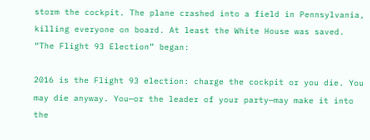storm the cockpit. The plane crashed into a field in Pennsylvania, killing everyone on board. At least the White House was saved. “The Flight 93 Election” began:

2016 is the Flight 93 election: charge the cockpit or you die. You may die anyway. You—or the leader of your party—may make it into the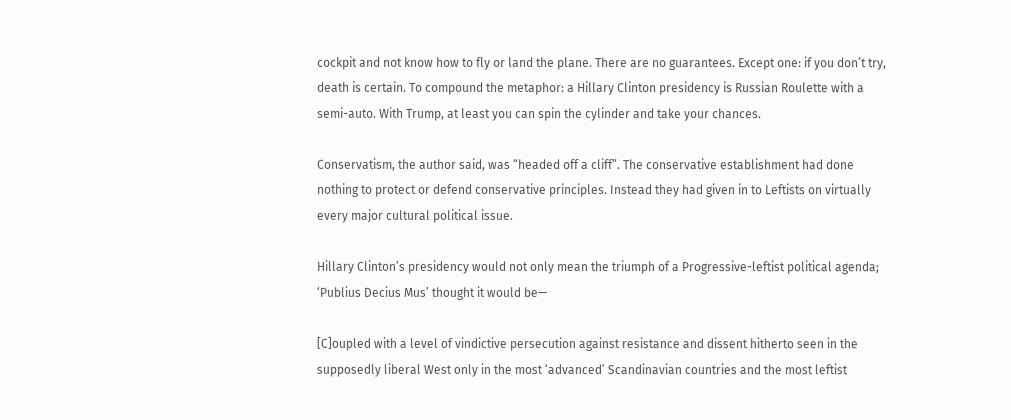cockpit and not know how to fly or land the plane. There are no guarantees. Except one: if you don’t try, death is certain. To compound the metaphor: a Hillary Clinton presidency is Russian Roulette with a semi-auto. With Trump, at least you can spin the cylinder and take your chances.

Conservatism, the author said, was “headed off a cliff”. The conservative establishment had done nothing to protect or defend conservative principles. Instead they had given in to Leftists on virtually every major cultural political issue.

Hillary Clinton’s presidency would not only mean the triumph of a Progressive-leftist political agenda; ‘Publius Decius Mus’ thought it would be—

[C]oupled with a level of vindictive persecution against resistance and dissent hitherto seen in the supposedly liberal West only in the most ‘advanced’ Scandinavian countries and the most leftist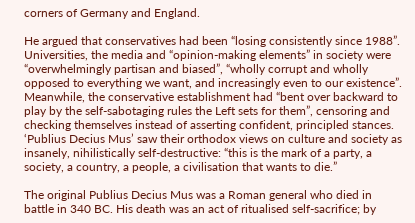corners of Germany and England.

He argued that conservatives had been “losing consistently since 1988”. Universities, the media and “opinion-making elements” in society were “overwhelmingly partisan and biased”, “wholly corrupt and wholly opposed to everything we want, and increasingly even to our existence”. Meanwhile, the conservative establishment had “bent over backward to play by the self-sabotaging rules the Left sets for them”, censoring and checking themselves instead of asserting confident, principled stances. ‘Publius Decius Mus’ saw their orthodox views on culture and society as insanely, nihilistically self-destructive: “this is the mark of a party, a society, a country, a people, a civilisation that wants to die.”

The original Publius Decius Mus was a Roman general who died in battle in 340 BC. His death was an act of ritualised self-sacrifice; by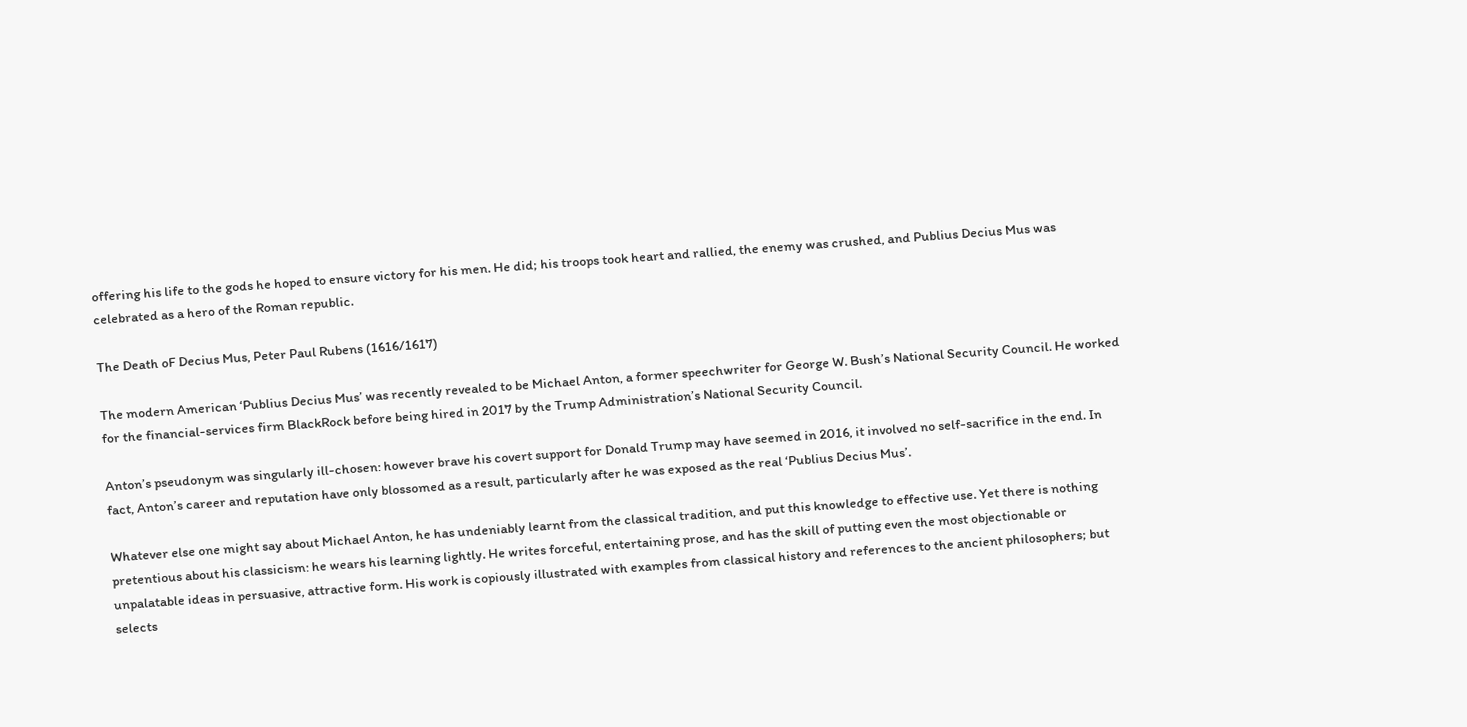offering his life to the gods he hoped to ensure victory for his men. He did; his troops took heart and rallied, the enemy was crushed, and Publius Decius Mus was celebrated as a hero of the Roman republic.

The Death oF Decius Mus, Peter Paul Rubens (1616/1617)

The modern American ‘Publius Decius Mus’ was recently revealed to be Michael Anton, a former speechwriter for George W. Bush’s National Security Council. He worked for the financial-services firm BlackRock before being hired in 2017 by the Trump Administration’s National Security Council.

Anton’s pseudonym was singularly ill-chosen: however brave his covert support for Donald Trump may have seemed in 2016, it involved no self-sacrifice in the end. In fact, Anton’s career and reputation have only blossomed as a result, particularly after he was exposed as the real ‘Publius Decius Mus’.

Whatever else one might say about Michael Anton, he has undeniably learnt from the classical tradition, and put this knowledge to effective use. Yet there is nothing pretentious about his classicism: he wears his learning lightly. He writes forceful, entertaining prose, and has the skill of putting even the most objectionable or unpalatable ideas in persuasive, attractive form. His work is copiously illustrated with examples from classical history and references to the ancient philosophers; but selects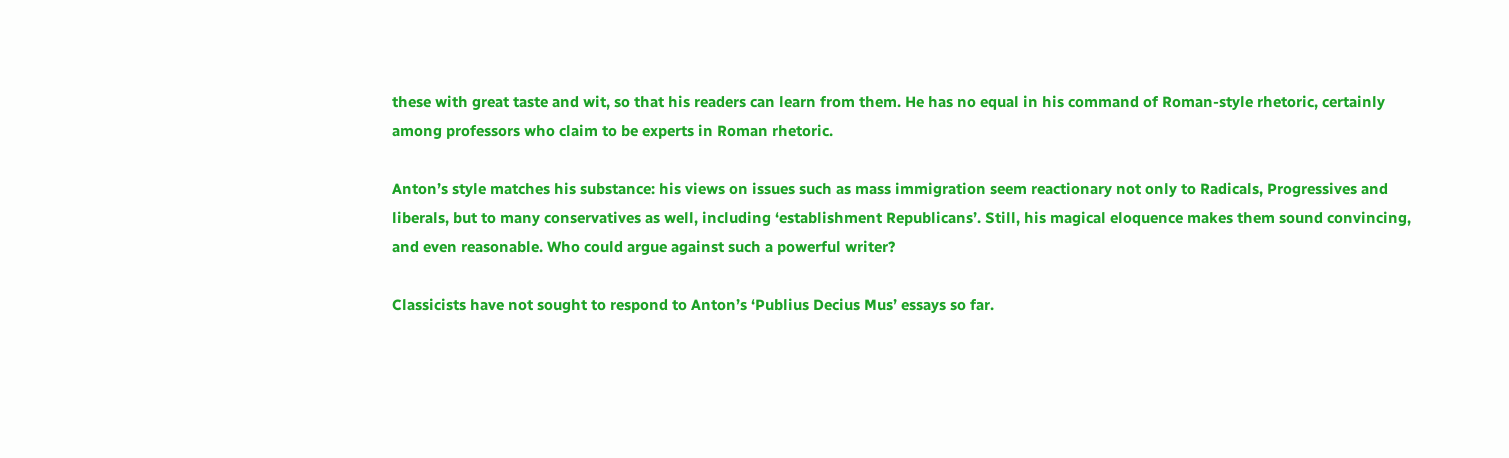these with great taste and wit, so that his readers can learn from them. He has no equal in his command of Roman-style rhetoric, certainly among professors who claim to be experts in Roman rhetoric.

Anton’s style matches his substance: his views on issues such as mass immigration seem reactionary not only to Radicals, Progressives and liberals, but to many conservatives as well, including ‘establishment Republicans’. Still, his magical eloquence makes them sound convincing, and even reasonable. Who could argue against such a powerful writer?

Classicists have not sought to respond to Anton’s ‘Publius Decius Mus’ essays so far.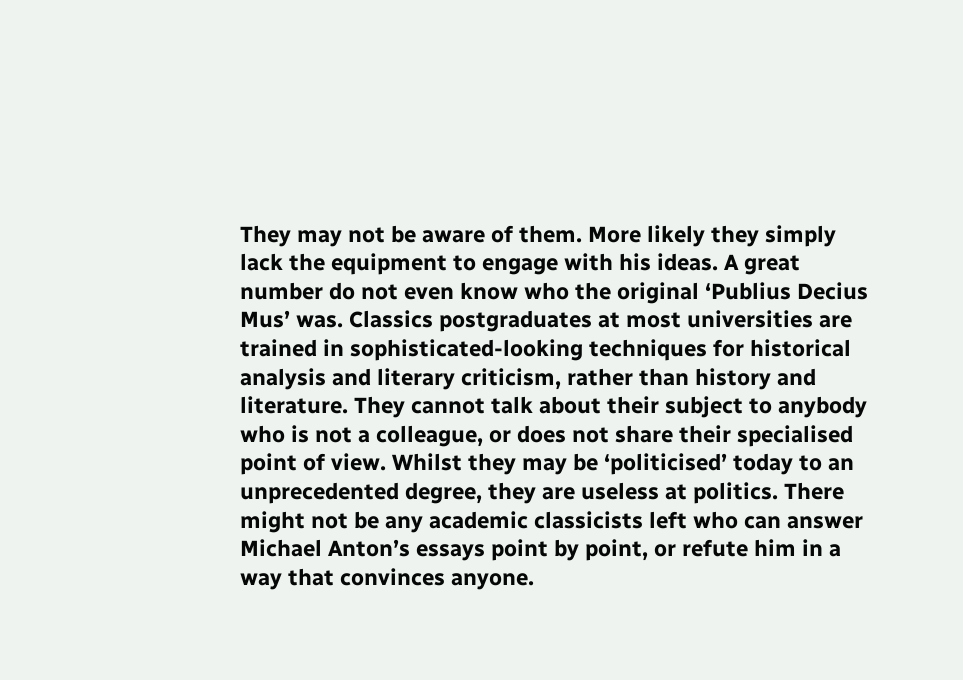They may not be aware of them. More likely they simply lack the equipment to engage with his ideas. A great number do not even know who the original ‘Publius Decius Mus’ was. Classics postgraduates at most universities are trained in sophisticated-looking techniques for historical analysis and literary criticism, rather than history and literature. They cannot talk about their subject to anybody who is not a colleague, or does not share their specialised point of view. Whilst they may be ‘politicised’ today to an unprecedented degree, they are useless at politics. There might not be any academic classicists left who can answer Michael Anton’s essays point by point, or refute him in a way that convinces anyone.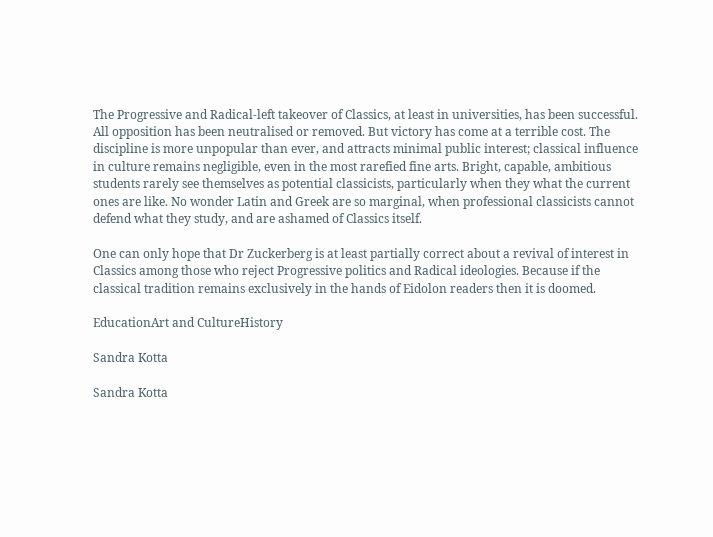The Progressive and Radical-left takeover of Classics, at least in universities, has been successful. All opposition has been neutralised or removed. But victory has come at a terrible cost. The discipline is more unpopular than ever, and attracts minimal public interest; classical influence in culture remains negligible, even in the most rarefied fine arts. Bright, capable, ambitious students rarely see themselves as potential classicists, particularly when they what the current ones are like. No wonder Latin and Greek are so marginal, when professional classicists cannot defend what they study, and are ashamed of Classics itself.

One can only hope that Dr Zuckerberg is at least partially correct about a revival of interest in Classics among those who reject Progressive politics and Radical ideologies. Because if the classical tradition remains exclusively in the hands of Eidolon readers then it is doomed.

EducationArt and CultureHistory

Sandra Kotta

Sandra Kotta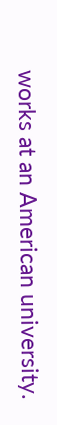works at an American university.